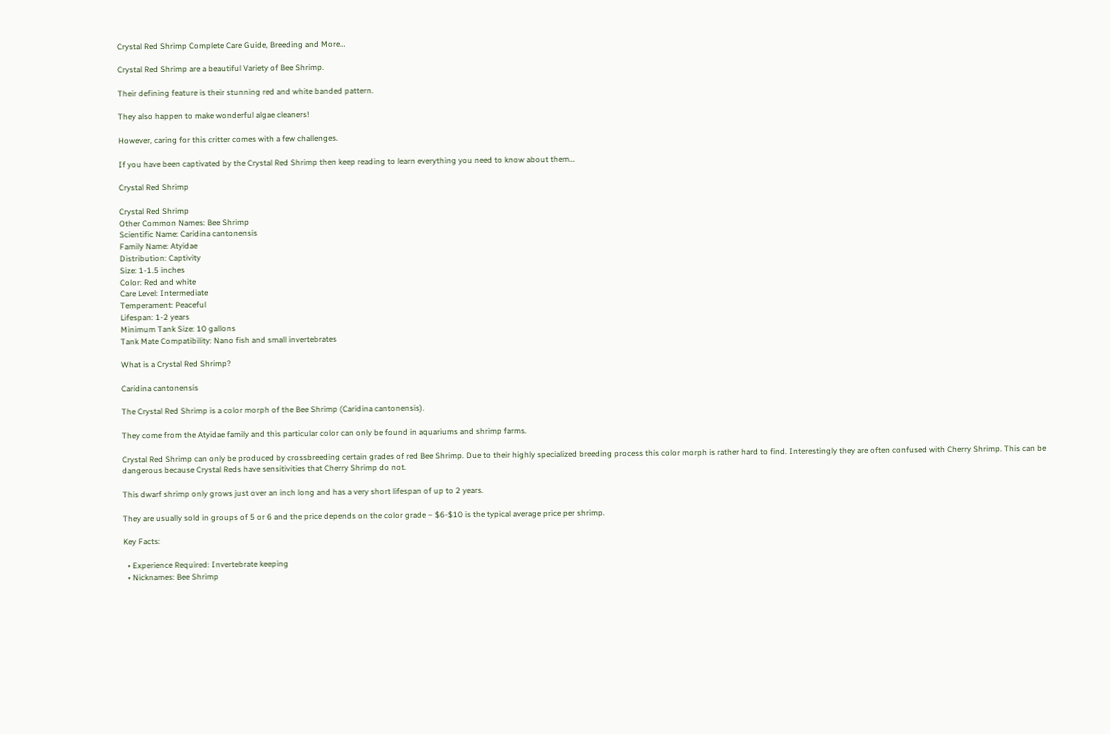Crystal Red Shrimp Complete Care Guide, Breeding and More…

Crystal Red Shrimp are a beautiful Variety of Bee Shrimp.

Their defining feature is their stunning red and white banded pattern.

They also happen to make wonderful algae cleaners!

However, caring for this critter comes with a few challenges.

If you have been captivated by the Crystal Red Shrimp then keep reading to learn everything you need to know about them…

Crystal Red Shrimp

Crystal Red Shrimp
Other Common Names: Bee Shrimp
Scientific Name: Caridina cantonensis
Family Name: Atyidae
Distribution: Captivity
Size: 1-1.5 inches
Color: Red and white
Care Level: Intermediate
Temperament: Peaceful
Lifespan: 1-2 years
Minimum Tank Size: 10 gallons
Tank Mate Compatibility: Nano fish and small invertebrates

What is a Crystal Red Shrimp?

Caridina cantonensis

The Crystal Red Shrimp is a color morph of the Bee Shrimp (Caridina cantonensis).

They come from the Atyidae family and this particular color can only be found in aquariums and shrimp farms.

Crystal Red Shrimp can only be produced by crossbreeding certain grades of red Bee Shrimp. Due to their highly specialized breeding process this color morph is rather hard to find. Interestingly they are often confused with Cherry Shrimp. This can be dangerous because Crystal Reds have sensitivities that Cherry Shrimp do not.

This dwarf shrimp only grows just over an inch long and has a very short lifespan of up to 2 years.

They are usually sold in groups of 5 or 6 and the price depends on the color grade – $6-$10 is the typical average price per shrimp.

Key Facts:

  • Experience Required: Invertebrate keeping
  • Nicknames: Bee Shrimp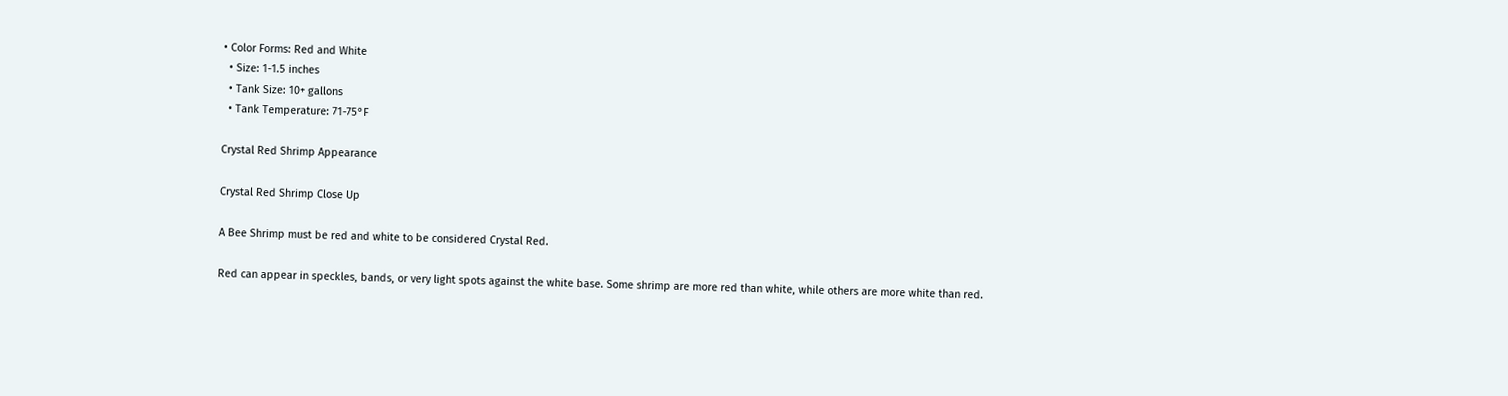• Color Forms: Red and White
  • Size: 1-1.5 inches
  • Tank Size: 10+ gallons
  • Tank Temperature: 71-75°F

Crystal Red Shrimp Appearance

Crystal Red Shrimp Close Up

A Bee Shrimp must be red and white to be considered Crystal Red.

Red can appear in speckles, bands, or very light spots against the white base. Some shrimp are more red than white, while others are more white than red.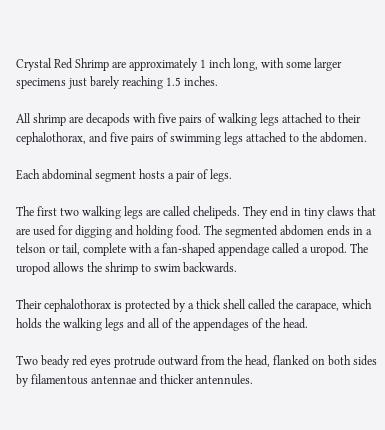Crystal Red Shrimp are approximately 1 inch long, with some larger specimens just barely reaching 1.5 inches.

All shrimp are decapods with five pairs of walking legs attached to their cephalothorax, and five pairs of swimming legs attached to the abdomen.

Each abdominal segment hosts a pair of legs.

The first two walking legs are called chelipeds. They end in tiny claws that are used for digging and holding food. The segmented abdomen ends in a telson or tail, complete with a fan-shaped appendage called a uropod. The uropod allows the shrimp to swim backwards.

Their cephalothorax is protected by a thick shell called the carapace, which holds the walking legs and all of the appendages of the head.

Two beady red eyes protrude outward from the head, flanked on both sides by filamentous antennae and thicker antennules.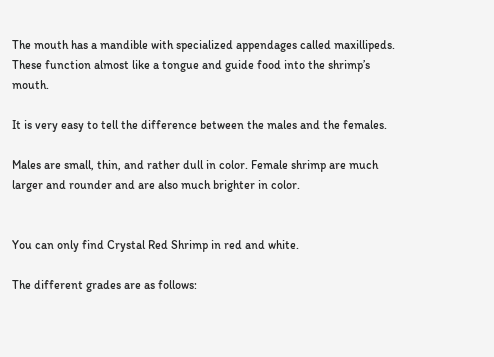The mouth has a mandible with specialized appendages called maxillipeds. These function almost like a tongue and guide food into the shrimp’s mouth.

It is very easy to tell the difference between the males and the females.

Males are small, thin, and rather dull in color. Female shrimp are much larger and rounder and are also much brighter in color.


You can only find Crystal Red Shrimp in red and white.

The different grades are as follows: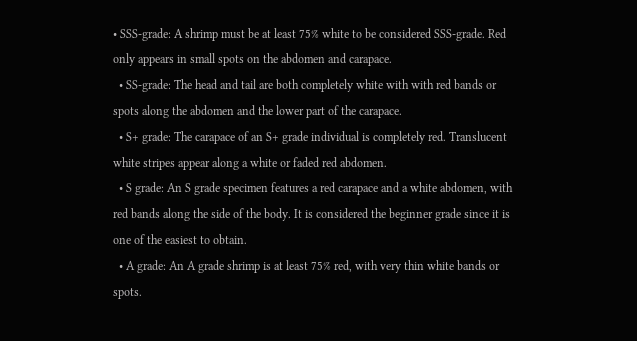• SSS-grade: A shrimp must be at least 75% white to be considered SSS-grade. Red only appears in small spots on the abdomen and carapace.
  • SS-grade: The head and tail are both completely white with with red bands or spots along the abdomen and the lower part of the carapace.
  • S+ grade: The carapace of an S+ grade individual is completely red. Translucent white stripes appear along a white or faded red abdomen.
  • S grade: An S grade specimen features a red carapace and a white abdomen, with red bands along the side of the body. It is considered the beginner grade since it is one of the easiest to obtain.
  • A grade: An A grade shrimp is at least 75% red, with very thin white bands or spots.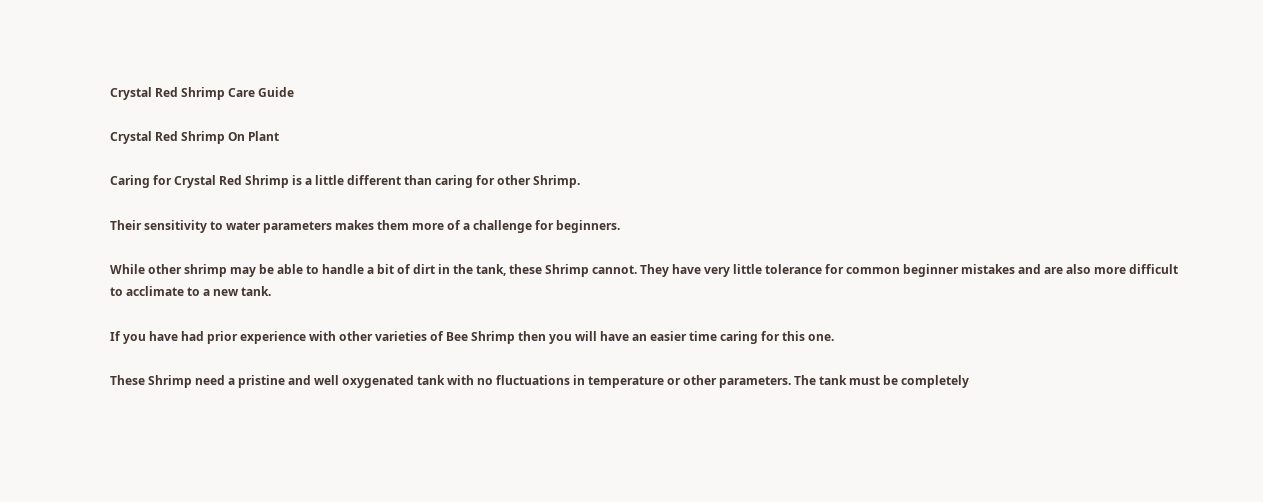Crystal Red Shrimp Care Guide

Crystal Red Shrimp On Plant

Caring for Crystal Red Shrimp is a little different than caring for other Shrimp.

Their sensitivity to water parameters makes them more of a challenge for beginners.

While other shrimp may be able to handle a bit of dirt in the tank, these Shrimp cannot. They have very little tolerance for common beginner mistakes and are also more difficult to acclimate to a new tank.

If you have had prior experience with other varieties of Bee Shrimp then you will have an easier time caring for this one.

These Shrimp need a pristine and well oxygenated tank with no fluctuations in temperature or other parameters. The tank must be completely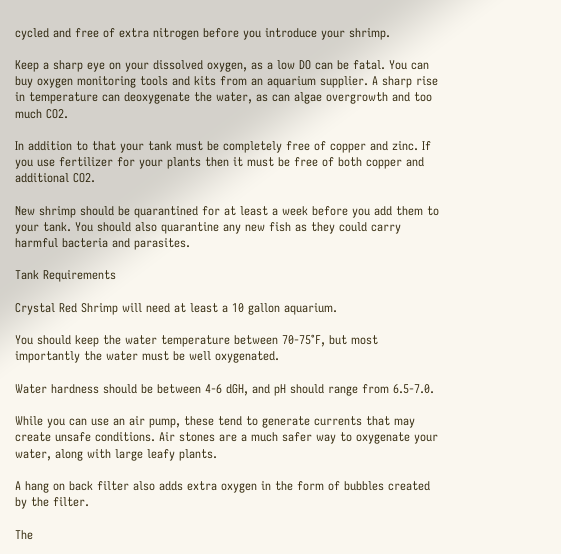cycled and free of extra nitrogen before you introduce your shrimp.

Keep a sharp eye on your dissolved oxygen, as a low DO can be fatal. You can buy oxygen monitoring tools and kits from an aquarium supplier. A sharp rise in temperature can deoxygenate the water, as can algae overgrowth and too much CO2.

In addition to that your tank must be completely free of copper and zinc. If you use fertilizer for your plants then it must be free of both copper and additional CO2.

New shrimp should be quarantined for at least a week before you add them to your tank. You should also quarantine any new fish as they could carry harmful bacteria and parasites.

Tank Requirements

Crystal Red Shrimp will need at least a 10 gallon aquarium.

You should keep the water temperature between 70-75°F, but most importantly the water must be well oxygenated.

Water hardness should be between 4-6 dGH, and pH should range from 6.5-7.0.

While you can use an air pump, these tend to generate currents that may create unsafe conditions. Air stones are a much safer way to oxygenate your water, along with large leafy plants.

A hang on back filter also adds extra oxygen in the form of bubbles created by the filter.

The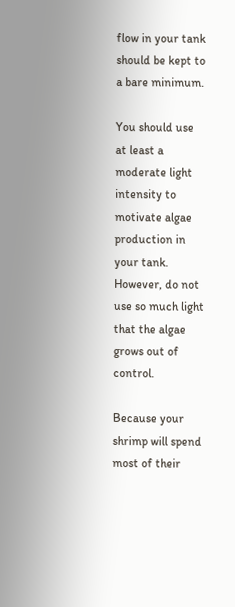flow in your tank should be kept to a bare minimum.

You should use at least a moderate light intensity to motivate algae production in your tank. However, do not use so much light that the algae grows out of control.

Because your shrimp will spend most of their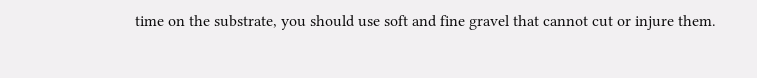time on the substrate, you should use soft and fine gravel that cannot cut or injure them.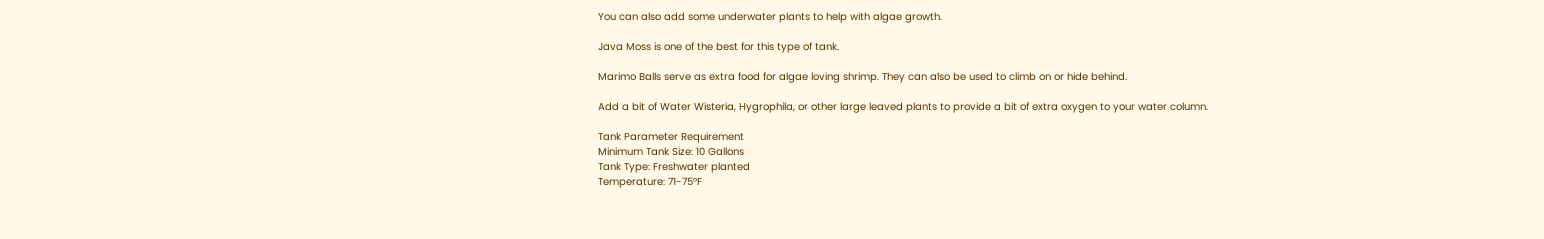You can also add some underwater plants to help with algae growth.

Java Moss is one of the best for this type of tank.

Marimo Balls serve as extra food for algae loving shrimp. They can also be used to climb on or hide behind.

Add a bit of Water Wisteria, Hygrophila, or other large leaved plants to provide a bit of extra oxygen to your water column.

Tank Parameter Requirement
Minimum Tank Size: 10 Gallons
Tank Type: Freshwater planted
Temperature: 71-75°F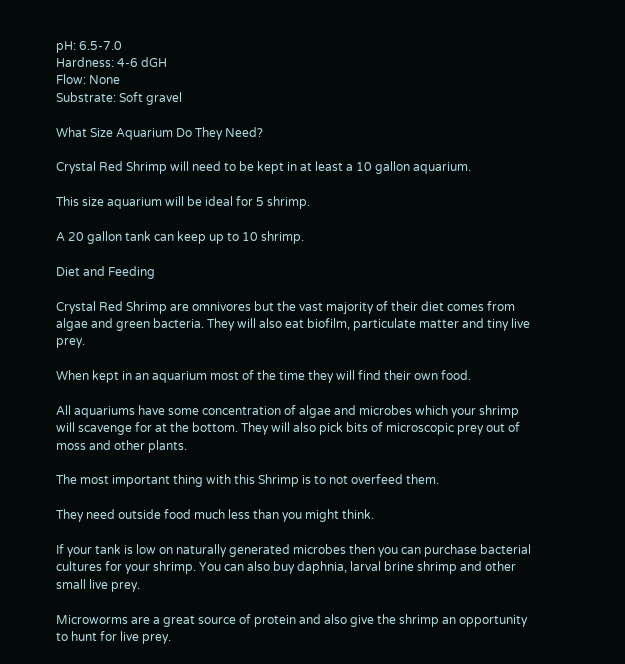pH: 6.5-7.0
Hardness: 4-6 dGH
Flow: None
Substrate: Soft gravel

What Size Aquarium Do They Need?

Crystal Red Shrimp will need to be kept in at least a 10 gallon aquarium.

This size aquarium will be ideal for 5 shrimp.

A 20 gallon tank can keep up to 10 shrimp.

Diet and Feeding

Crystal Red Shrimp are omnivores but the vast majority of their diet comes from algae and green bacteria. They will also eat biofilm, particulate matter and tiny live prey.

When kept in an aquarium most of the time they will find their own food.

All aquariums have some concentration of algae and microbes which your shrimp will scavenge for at the bottom. They will also pick bits of microscopic prey out of moss and other plants.

The most important thing with this Shrimp is to not overfeed them.

They need outside food much less than you might think.

If your tank is low on naturally generated microbes then you can purchase bacterial cultures for your shrimp. You can also buy daphnia, larval brine shrimp and other small live prey.

Microworms are a great source of protein and also give the shrimp an opportunity to hunt for live prey.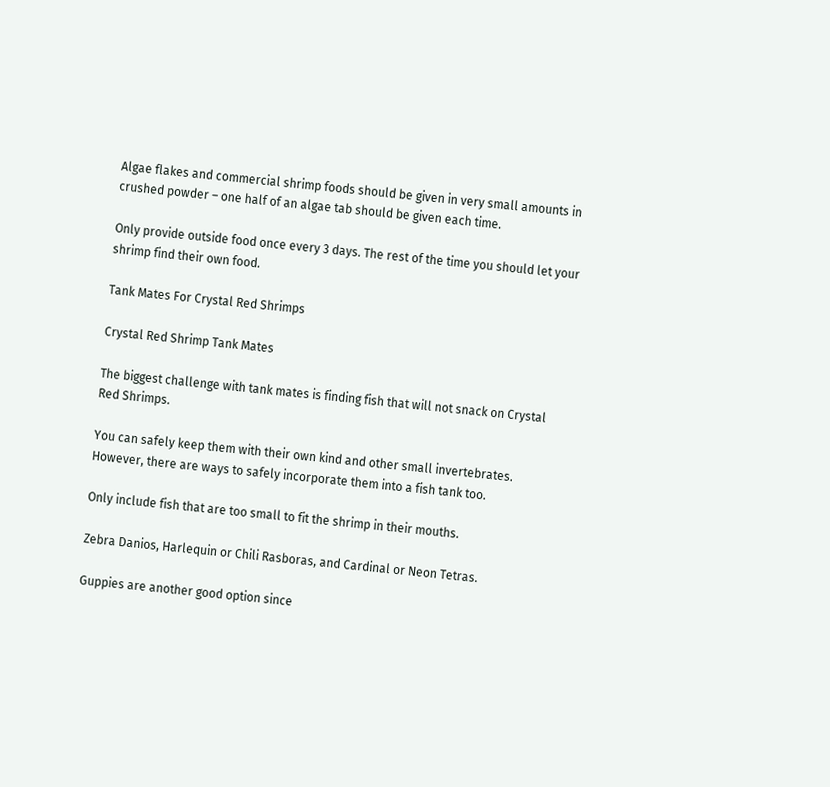Algae flakes and commercial shrimp foods should be given in very small amounts in crushed powder – one half of an algae tab should be given each time.

Only provide outside food once every 3 days. The rest of the time you should let your shrimp find their own food.

Tank Mates For Crystal Red Shrimps

Crystal Red Shrimp Tank Mates

The biggest challenge with tank mates is finding fish that will not snack on Crystal Red Shrimps.

You can safely keep them with their own kind and other small invertebrates. However, there are ways to safely incorporate them into a fish tank too.

Only include fish that are too small to fit the shrimp in their mouths.

Zebra Danios, Harlequin or Chili Rasboras, and Cardinal or Neon Tetras.

Guppies are another good option since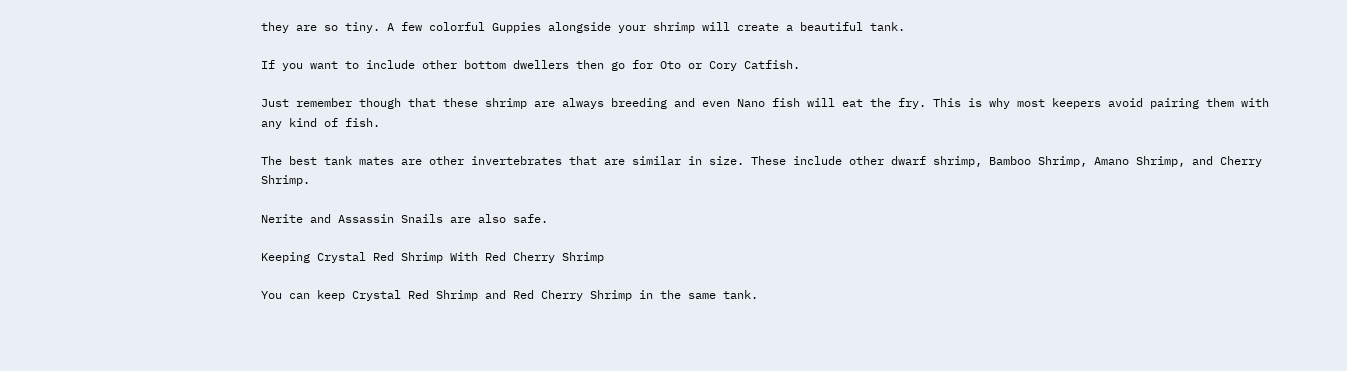they are so tiny. A few colorful Guppies alongside your shrimp will create a beautiful tank.

If you want to include other bottom dwellers then go for Oto or Cory Catfish.

Just remember though that these shrimp are always breeding and even Nano fish will eat the fry. This is why most keepers avoid pairing them with any kind of fish.

The best tank mates are other invertebrates that are similar in size. These include other dwarf shrimp, Bamboo Shrimp, Amano Shrimp, and Cherry Shrimp.

Nerite and Assassin Snails are also safe.

Keeping Crystal Red Shrimp With Red Cherry Shrimp

You can keep Crystal Red Shrimp and Red Cherry Shrimp in the same tank.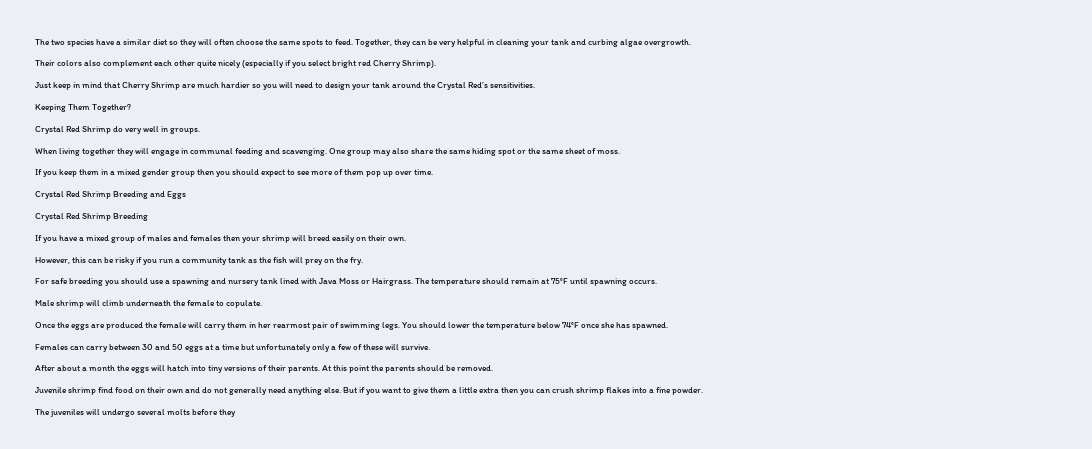The two species have a similar diet so they will often choose the same spots to feed. Together, they can be very helpful in cleaning your tank and curbing algae overgrowth.

Their colors also complement each other quite nicely (especially if you select bright red Cherry Shrimp).

Just keep in mind that Cherry Shrimp are much hardier so you will need to design your tank around the Crystal Red’s sensitivities.

Keeping Them Together?

Crystal Red Shrimp do very well in groups.

When living together they will engage in communal feeding and scavenging. One group may also share the same hiding spot or the same sheet of moss.

If you keep them in a mixed gender group then you should expect to see more of them pop up over time.

Crystal Red Shrimp Breeding and Eggs

Crystal Red Shrimp Breeding

If you have a mixed group of males and females then your shrimp will breed easily on their own.

However, this can be risky if you run a community tank as the fish will prey on the fry.

For safe breeding you should use a spawning and nursery tank lined with Java Moss or Hairgrass. The temperature should remain at 75°F until spawning occurs.

Male shrimp will climb underneath the female to copulate.

Once the eggs are produced the female will carry them in her rearmost pair of swimming legs. You should lower the temperature below 74°F once she has spawned.

Females can carry between 30 and 50 eggs at a time but unfortunately only a few of these will survive.

After about a month the eggs will hatch into tiny versions of their parents. At this point the parents should be removed.

Juvenile shrimp find food on their own and do not generally need anything else. But if you want to give them a little extra then you can crush shrimp flakes into a fine powder.

The juveniles will undergo several molts before they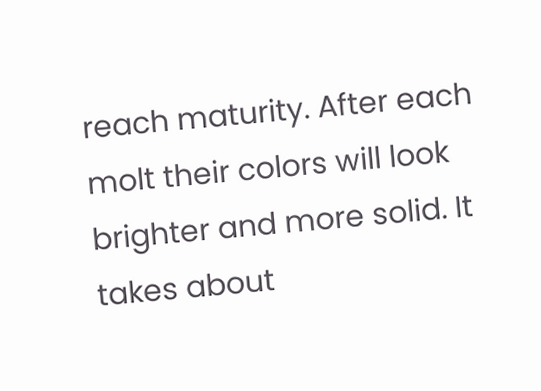reach maturity. After each molt their colors will look brighter and more solid. It takes about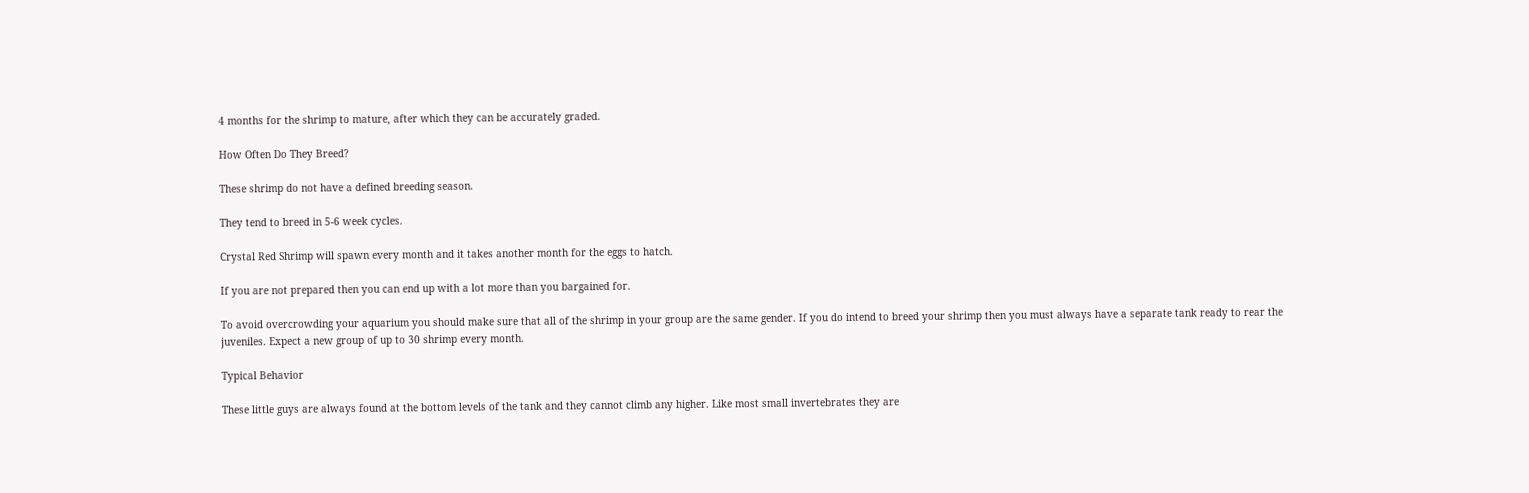4 months for the shrimp to mature, after which they can be accurately graded.

How Often Do They Breed?

These shrimp do not have a defined breeding season.

They tend to breed in 5-6 week cycles.

Crystal Red Shrimp will spawn every month and it takes another month for the eggs to hatch.

If you are not prepared then you can end up with a lot more than you bargained for.

To avoid overcrowding your aquarium you should make sure that all of the shrimp in your group are the same gender. If you do intend to breed your shrimp then you must always have a separate tank ready to rear the juveniles. Expect a new group of up to 30 shrimp every month.

Typical Behavior

These little guys are always found at the bottom levels of the tank and they cannot climb any higher. Like most small invertebrates they are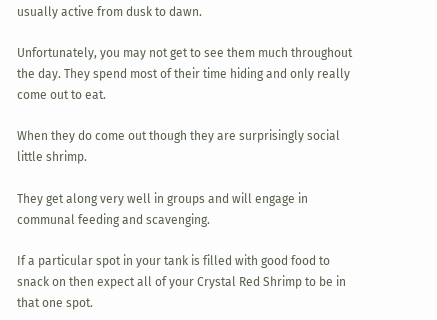usually active from dusk to dawn.

Unfortunately, you may not get to see them much throughout the day. They spend most of their time hiding and only really come out to eat.

When they do come out though they are surprisingly social little shrimp.

They get along very well in groups and will engage in communal feeding and scavenging.

If a particular spot in your tank is filled with good food to snack on then expect all of your Crystal Red Shrimp to be in that one spot.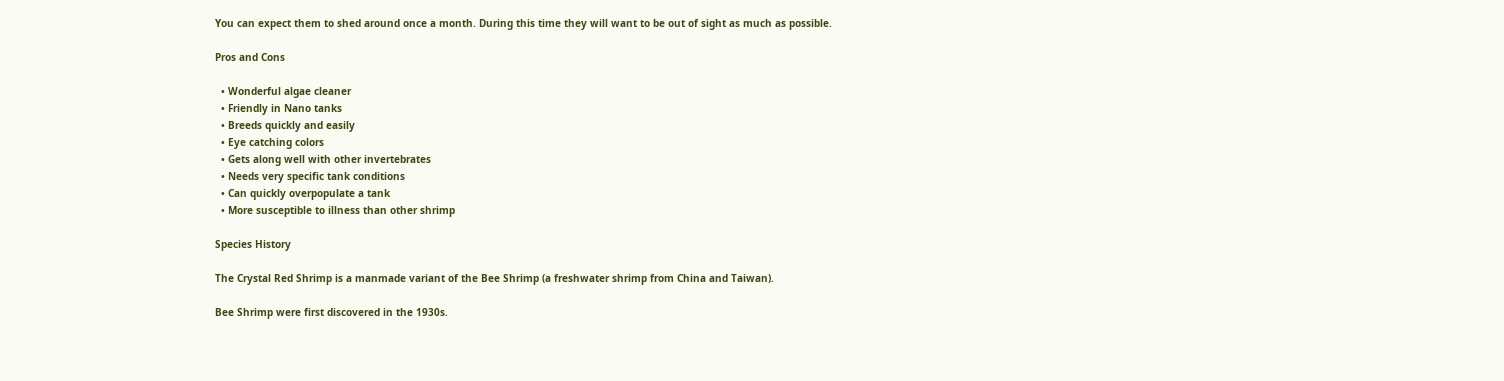You can expect them to shed around once a month. During this time they will want to be out of sight as much as possible.

Pros and Cons

  • Wonderful algae cleaner
  • Friendly in Nano tanks
  • Breeds quickly and easily
  • Eye catching colors
  • Gets along well with other invertebrates
  • Needs very specific tank conditions
  • Can quickly overpopulate a tank
  • More susceptible to illness than other shrimp

Species History

The Crystal Red Shrimp is a manmade variant of the Bee Shrimp (a freshwater shrimp from China and Taiwan).

Bee Shrimp were first discovered in the 1930s.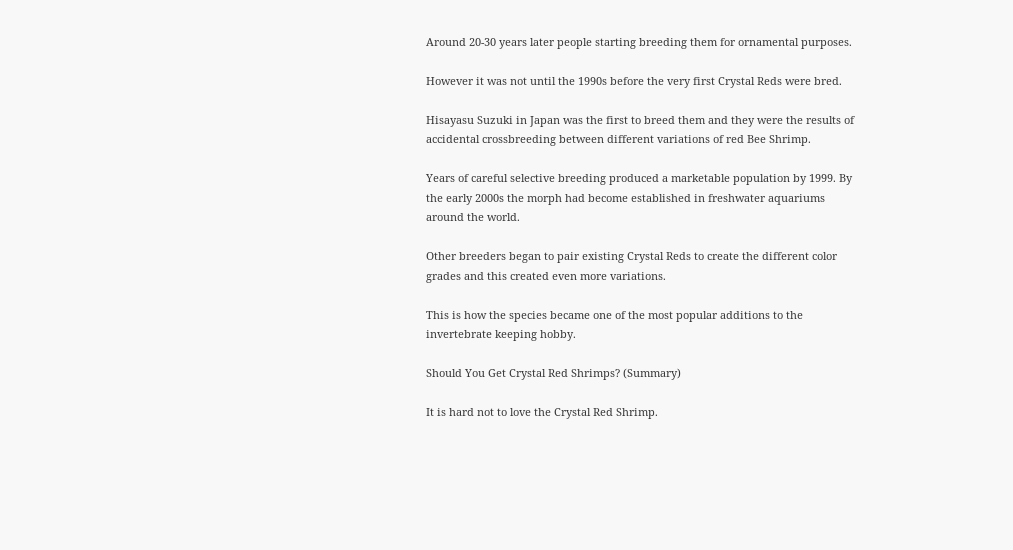Around 20-30 years later people starting breeding them for ornamental purposes.

However it was not until the 1990s before the very first Crystal Reds were bred.

Hisayasu Suzuki in Japan was the first to breed them and they were the results of accidental crossbreeding between different variations of red Bee Shrimp.

Years of careful selective breeding produced a marketable population by 1999. By the early 2000s the morph had become established in freshwater aquariums around the world.

Other breeders began to pair existing Crystal Reds to create the different color grades and this created even more variations.

This is how the species became one of the most popular additions to the invertebrate keeping hobby.

Should You Get Crystal Red Shrimps? (Summary)

It is hard not to love the Crystal Red Shrimp.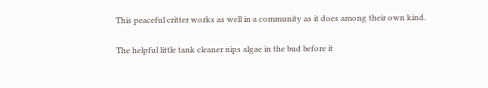This peaceful critter works as well in a community as it does among their own kind.

The helpful little tank cleaner nips algae in the bud before it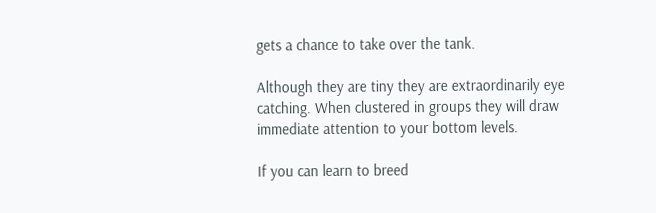gets a chance to take over the tank.

Although they are tiny they are extraordinarily eye catching. When clustered in groups they will draw immediate attention to your bottom levels.

If you can learn to breed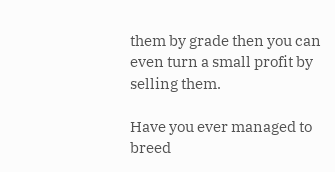them by grade then you can even turn a small profit by selling them.

Have you ever managed to breed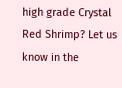high grade Crystal Red Shrimp? Let us know in the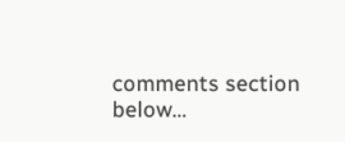comments section below…